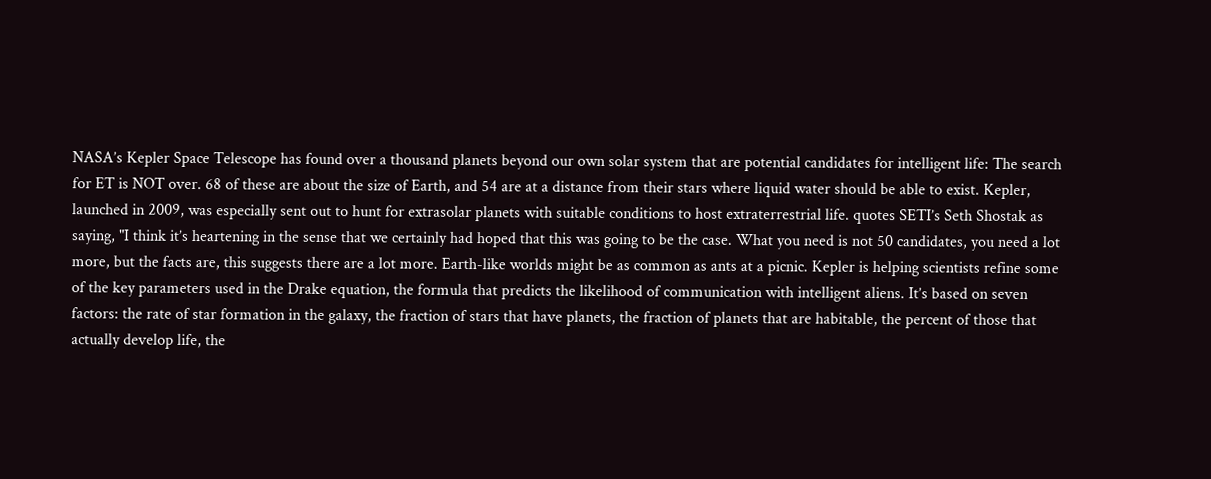NASA’s Kepler Space Telescope has found over a thousand planets beyond our own solar system that are potential candidates for intelligent life: The search for ET is NOT over. 68 of these are about the size of Earth, and 54 are at a distance from their stars where liquid water should be able to exist. Kepler, launched in 2009, was especially sent out to hunt for extrasolar planets with suitable conditions to host extraterrestrial life. quotes SETI’s Seth Shostak as saying, "I think it’s heartening in the sense that we certainly had hoped that this was going to be the case. What you need is not 50 candidates, you need a lot more, but the facts are, this suggests there are a lot more. Earth-like worlds might be as common as ants at a picnic. Kepler is helping scientists refine some of the key parameters used in the Drake equation, the formula that predicts the likelihood of communication with intelligent aliens. It’s based on seven factors: the rate of star formation in the galaxy, the fraction of stars that have planets, the fraction of planets that are habitable, the percent of those that actually develop life, the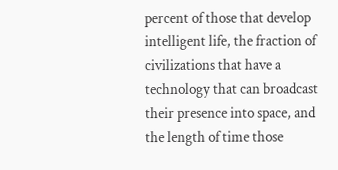percent of those that develop intelligent life, the fraction of civilizations that have a technology that can broadcast their presence into space, and the length of time those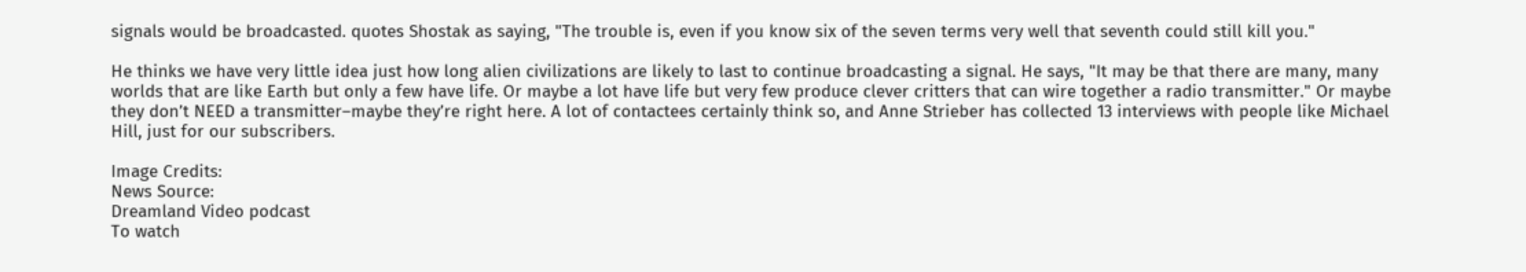signals would be broadcasted. quotes Shostak as saying, "The trouble is, even if you know six of the seven terms very well that seventh could still kill you."

He thinks we have very little idea just how long alien civilizations are likely to last to continue broadcasting a signal. He says, "It may be that there are many, many worlds that are like Earth but only a few have life. Or maybe a lot have life but very few produce clever critters that can wire together a radio transmitter." Or maybe they don’t NEED a transmitter–maybe they’re right here. A lot of contactees certainly think so, and Anne Strieber has collected 13 interviews with people like Michael Hill, just for our subscribers.

Image Credits:
News Source:
Dreamland Video podcast
To watch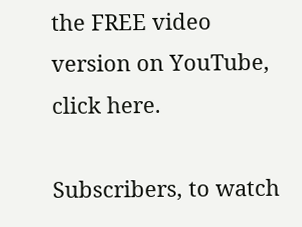the FREE video version on YouTube, click here.

Subscribers, to watch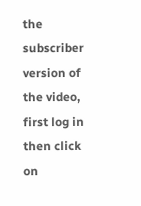the subscriber version of the video, first log in then click on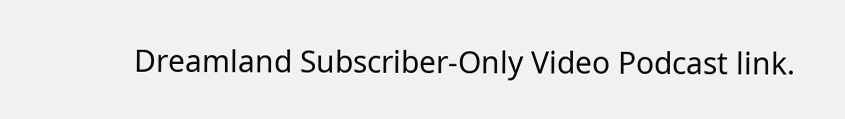Dreamland Subscriber-Only Video Podcast link.